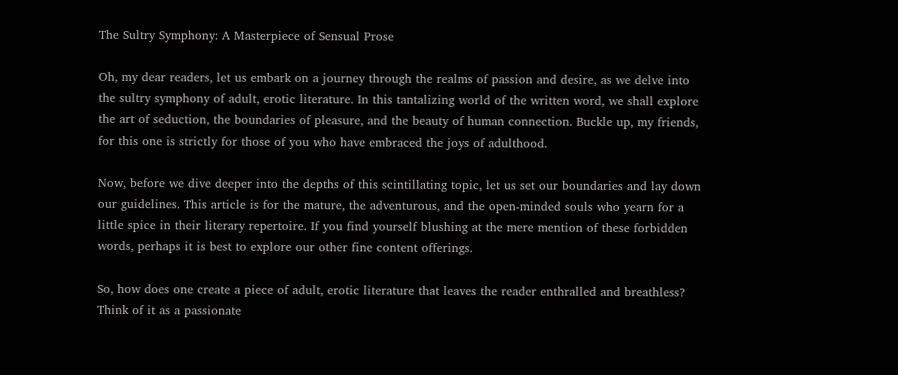The Sultry Symphony: A Masterpiece of Sensual Prose

Oh, my dear readers, let us embark on a journey through the realms of passion and desire, as we delve into the sultry symphony of adult, erotic literature. In this tantalizing world of the written word, we shall explore the art of seduction, the boundaries of pleasure, and the beauty of human connection. Buckle up, my friends, for this one is strictly for those of you who have embraced the joys of adulthood.

Now, before we dive deeper into the depths of this scintillating topic, let us set our boundaries and lay down our guidelines. This article is for the mature, the adventurous, and the open-minded souls who yearn for a little spice in their literary repertoire. If you find yourself blushing at the mere mention of these forbidden words, perhaps it is best to explore our other fine content offerings.

So, how does one create a piece of adult, erotic literature that leaves the reader enthralled and breathless? Think of it as a passionate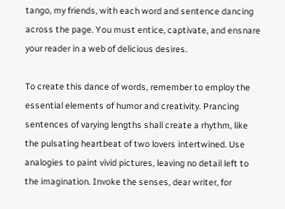tango, my friends, with each word and sentence dancing across the page. You must entice, captivate, and ensnare your reader in a web of delicious desires.

To create this dance of words, remember to employ the essential elements of humor and creativity. Prancing sentences of varying lengths shall create a rhythm, like the pulsating heartbeat of two lovers intertwined. Use analogies to paint vivid pictures, leaving no detail left to the imagination. Invoke the senses, dear writer, for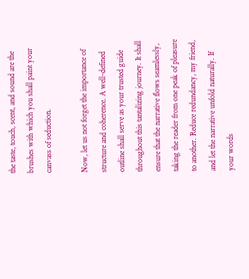the taste, touch, scent, and sound are the brushes with which you shall paint your canvass of seduction.

Now, let us not forget the importance of structure and coherence. A well-defined outline shall serve as your trusted guide throughout this tantalizing journey. It shall ensure that the narrative flows seamlessly, taking the reader from one peak of pleasure to another. Reduce redundancy, my friend, and let the narrative unfold naturally. If your words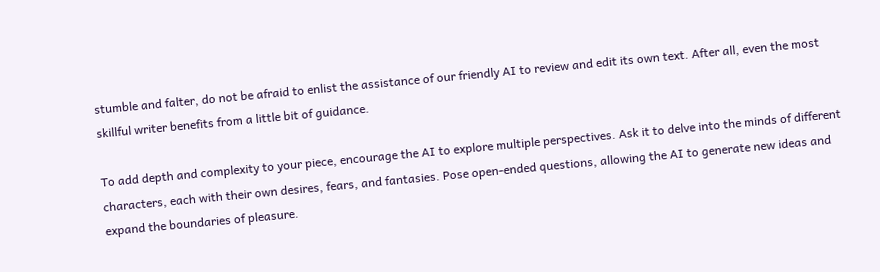stumble and falter, do not be afraid to enlist the assistance of our friendly AI to review and edit its own text. After all, even the most skillful writer benefits from a little bit of guidance.

To add depth and complexity to your piece, encourage the AI to explore multiple perspectives. Ask it to delve into the minds of different characters, each with their own desires, fears, and fantasies. Pose open-ended questions, allowing the AI to generate new ideas and expand the boundaries of pleasure.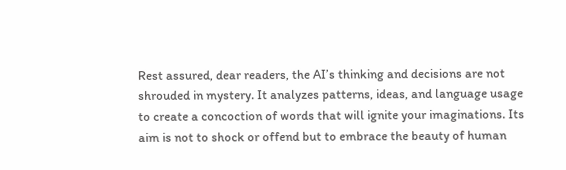Rest assured, dear readers, the AI’s thinking and decisions are not shrouded in mystery. It analyzes patterns, ideas, and language usage to create a concoction of words that will ignite your imaginations. Its aim is not to shock or offend but to embrace the beauty of human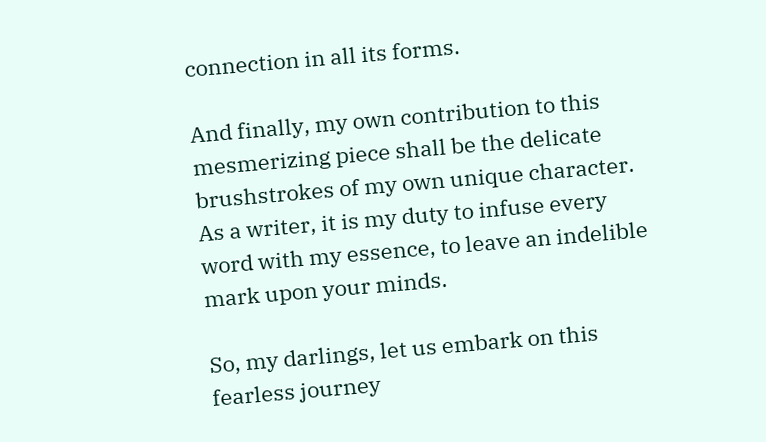connection in all its forms.

And finally, my own contribution to this mesmerizing piece shall be the delicate brushstrokes of my own unique character. As a writer, it is my duty to infuse every word with my essence, to leave an indelible mark upon your minds.

So, my darlings, let us embark on this fearless journey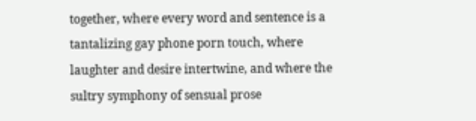together, where every word and sentence is a tantalizing gay phone porn touch, where laughter and desire intertwine, and where the sultry symphony of sensual prose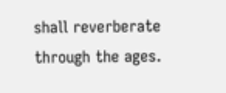shall reverberate through the ages.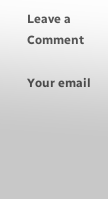Leave a Comment

Your email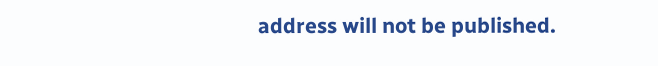address will not be published.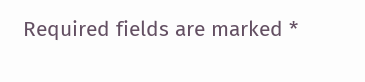Required fields are marked *